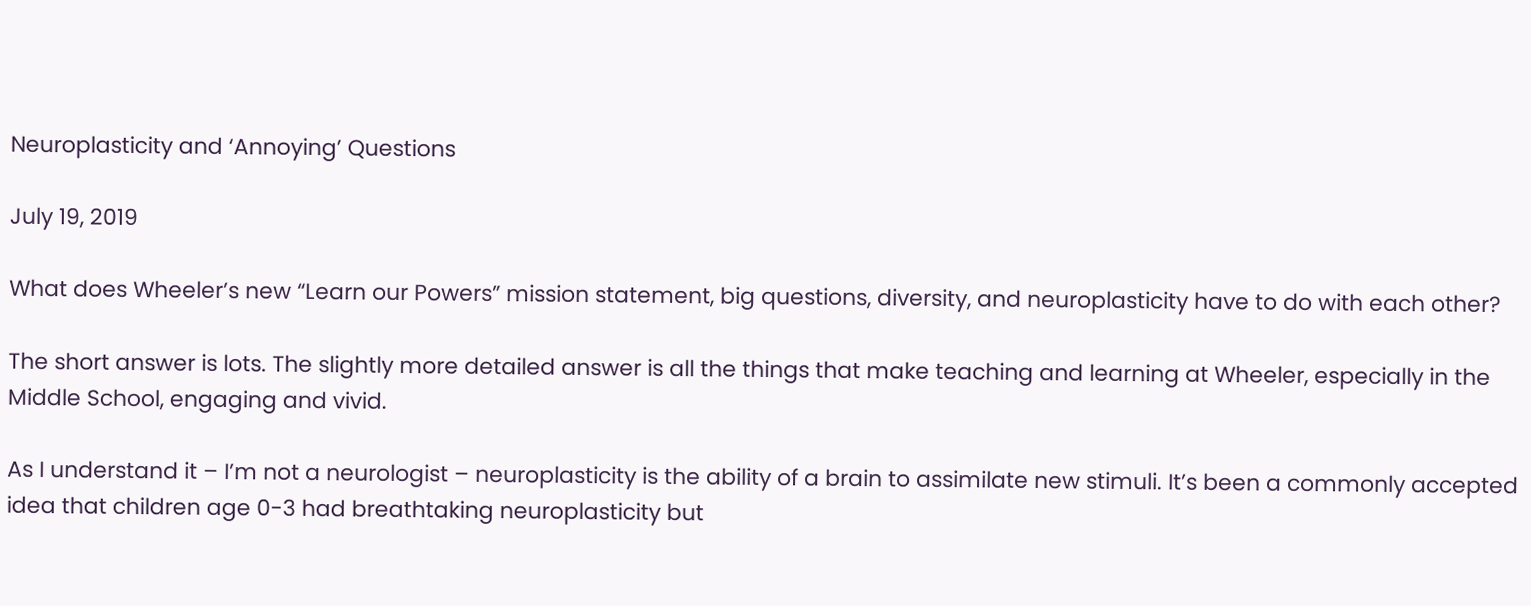Neuroplasticity and ‘Annoying’ Questions

July 19, 2019

What does Wheeler’s new “Learn our Powers” mission statement, big questions, diversity, and neuroplasticity have to do with each other?

The short answer is lots. The slightly more detailed answer is all the things that make teaching and learning at Wheeler, especially in the Middle School, engaging and vivid.

As I understand it – I’m not a neurologist – neuroplasticity is the ability of a brain to assimilate new stimuli. It’s been a commonly accepted idea that children age 0-3 had breathtaking neuroplasticity but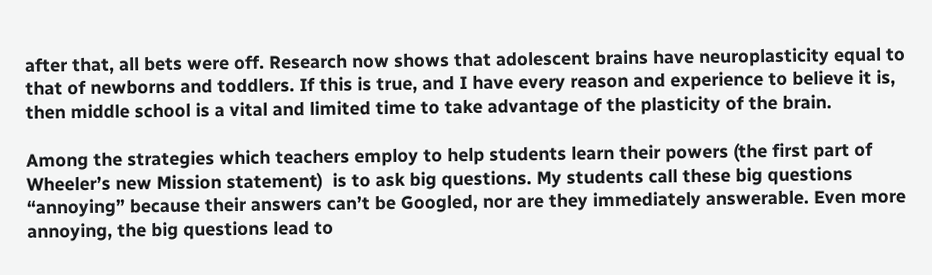after that, all bets were off. Research now shows that adolescent brains have neuroplasticity equal to that of newborns and toddlers. If this is true, and I have every reason and experience to believe it is, then middle school is a vital and limited time to take advantage of the plasticity of the brain.

Among the strategies which teachers employ to help students learn their powers (the first part of Wheeler’s new Mission statement)  is to ask big questions. My students call these big questions “annoying” because their answers can’t be Googled, nor are they immediately answerable. Even more annoying, the big questions lead to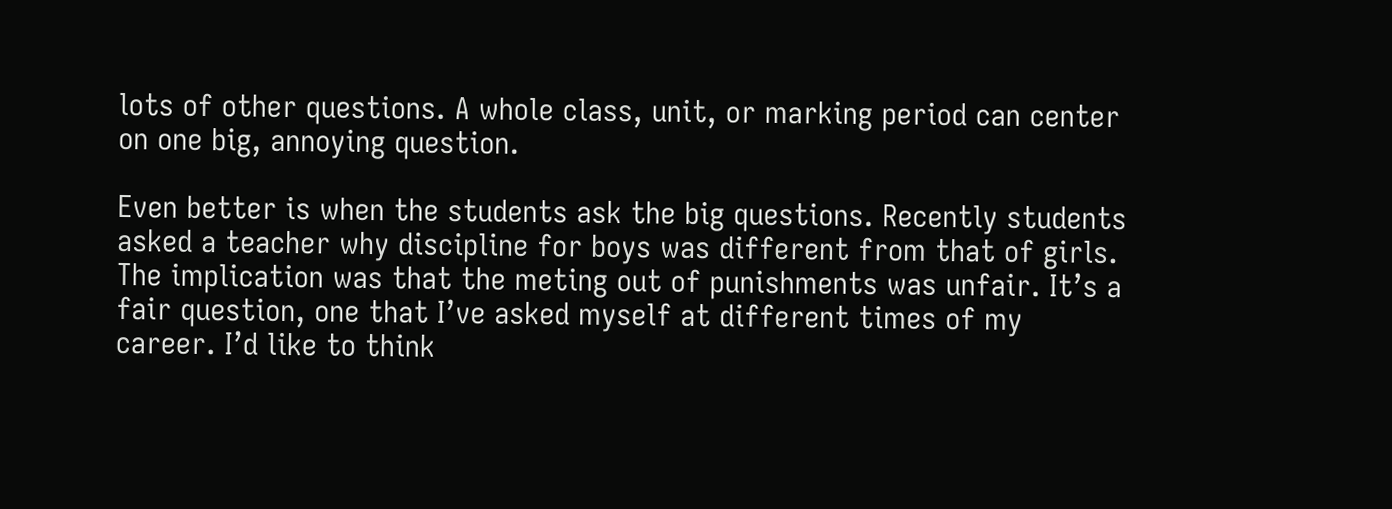lots of other questions. A whole class, unit, or marking period can center on one big, annoying question.

Even better is when the students ask the big questions. Recently students asked a teacher why discipline for boys was different from that of girls. The implication was that the meting out of punishments was unfair. It’s a fair question, one that I’ve asked myself at different times of my career. I’d like to think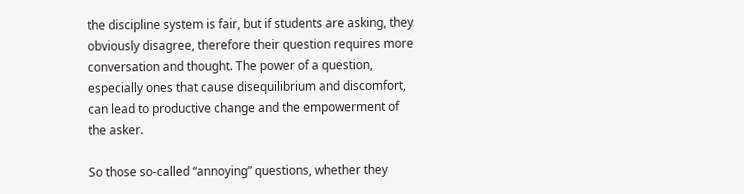the discipline system is fair, but if students are asking, they obviously disagree, therefore their question requires more conversation and thought. The power of a question, especially ones that cause disequilibrium and discomfort, can lead to productive change and the empowerment of the asker.

So those so-called “annoying” questions, whether they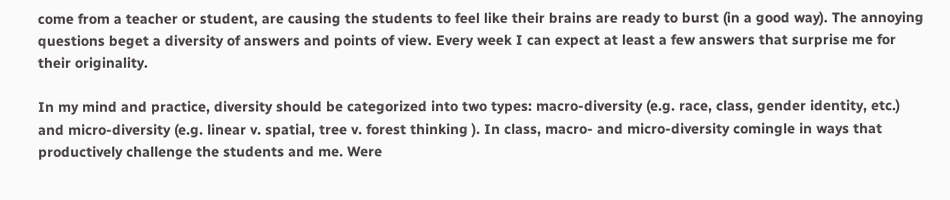come from a teacher or student, are causing the students to feel like their brains are ready to burst (in a good way). The annoying questions beget a diversity of answers and points of view. Every week I can expect at least a few answers that surprise me for their originality.

In my mind and practice, diversity should be categorized into two types: macro-diversity (e.g. race, class, gender identity, etc.) and micro-diversity (e.g. linear v. spatial, tree v. forest thinking ). In class, macro- and micro-diversity comingle in ways that productively challenge the students and me. Were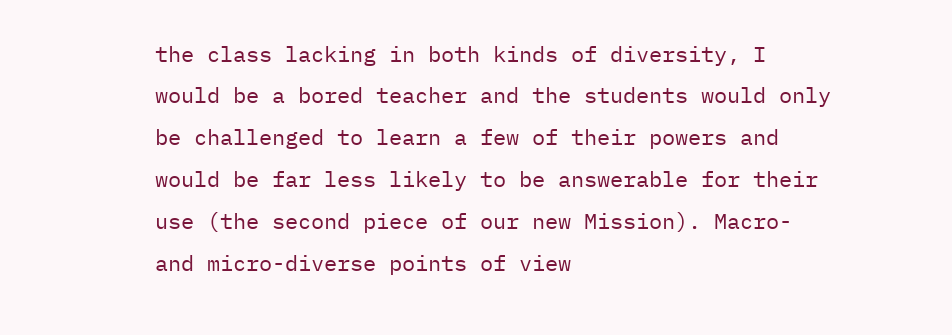the class lacking in both kinds of diversity, I would be a bored teacher and the students would only be challenged to learn a few of their powers and would be far less likely to be answerable for their use (the second piece of our new Mission). Macro- and micro-diverse points of view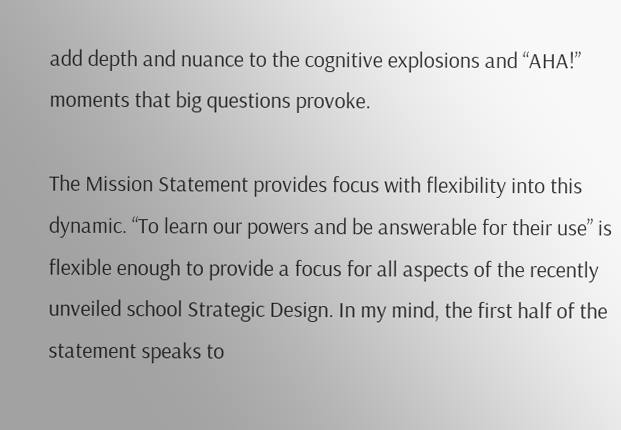add depth and nuance to the cognitive explosions and “AHA!” moments that big questions provoke.

The Mission Statement provides focus with flexibility into this dynamic. “To learn our powers and be answerable for their use” is flexible enough to provide a focus for all aspects of the recently unveiled school Strategic Design. In my mind, the first half of the statement speaks to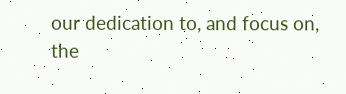our dedication to, and focus on, the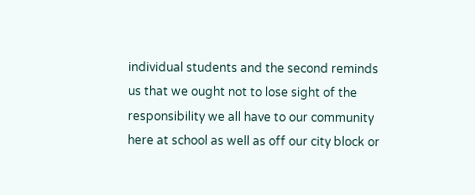individual students and the second reminds us that we ought not to lose sight of the responsibility we all have to our community here at school as well as off our city block or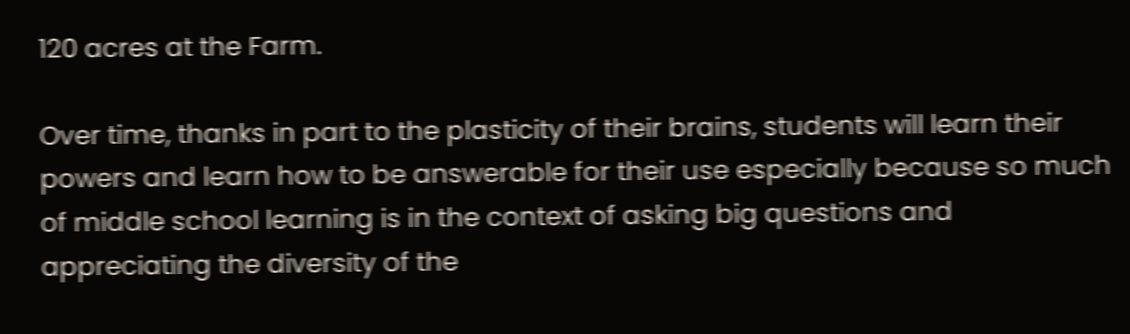120 acres at the Farm.

Over time, thanks in part to the plasticity of their brains, students will learn their powers and learn how to be answerable for their use especially because so much of middle school learning is in the context of asking big questions and appreciating the diversity of the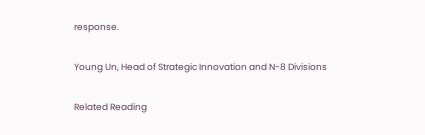response.

Young Un, Head of Strategic Innovation and N-8 Divisions

Related Reading